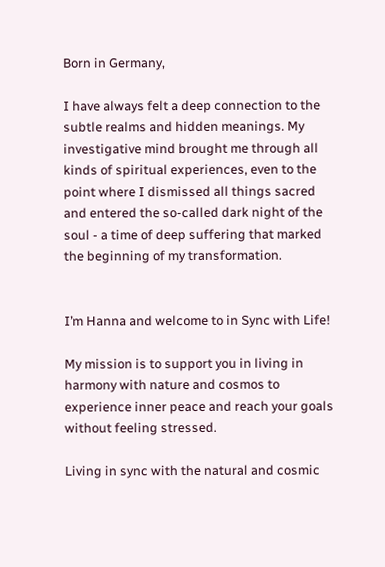Born in Germany,

I have always felt a deep connection to the subtle realms and hidden meanings. My investigative mind brought me through all kinds of spiritual experiences, even to the point where I dismissed all things sacred and entered the so-called dark night of the soul - a time of deep suffering that marked the beginning of my transformation.


I’m Hanna and welcome to in Sync with Life!

My mission is to support you in living in harmony with nature and cosmos to experience inner peace and reach your goals without feeling stressed.

Living in sync with the natural and cosmic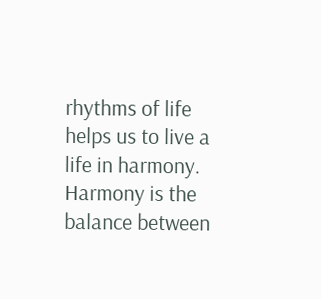rhythms of life helps us to live a life in harmony. Harmony is the balance between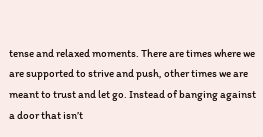tense and relaxed moments. There are times where we are supported to strive and push, other times we are meant to trust and let go. Instead of banging against a door that isn’t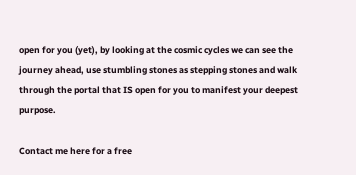open for you (yet), by looking at the cosmic cycles we can see the journey ahead, use stumbling stones as stepping stones and walk through the portal that IS open for you to manifest your deepest purpose.

Contact me here for a free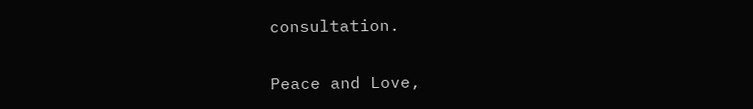consultation.

Peace and Love,